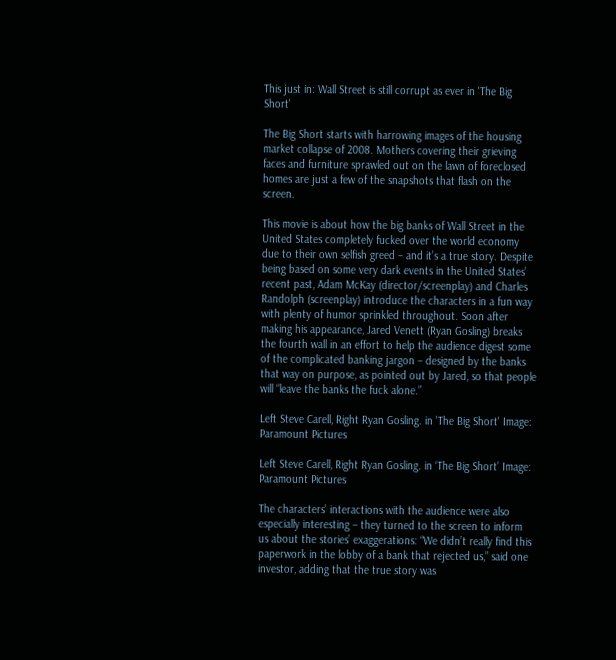This just in: Wall Street is still corrupt as ever in 'The Big Short'

The Big Short starts with harrowing images of the housing market collapse of 2008. Mothers covering their grieving faces and furniture sprawled out on the lawn of foreclosed homes are just a few of the snapshots that flash on the screen.

This movie is about how the big banks of Wall Street in the United States completely fucked over the world economy due to their own selfish greed – and it’s a true story. Despite being based on some very dark events in the United States’ recent past, Adam McKay (director/screenplay) and Charles Randolph (screenplay) introduce the characters in a fun way with plenty of humor sprinkled throughout. Soon after making his appearance, Jared Venett (Ryan Gosling) breaks the fourth wall in an effort to help the audience digest some of the complicated banking jargon – designed by the banks that way on purpose, as pointed out by Jared, so that people will “leave the banks the fuck alone.”

Left Steve Carell, Right Ryan Gosling. in 'The Big Short' Image: Paramount Pictures

Left Steve Carell, Right Ryan Gosling. in ‘The Big Short’ Image: Paramount Pictures

The characters’ interactions with the audience were also especially interesting – they turned to the screen to inform us about the stories’ exaggerations: “We didn’t really find this paperwork in the lobby of a bank that rejected us,” said one investor, adding that the true story was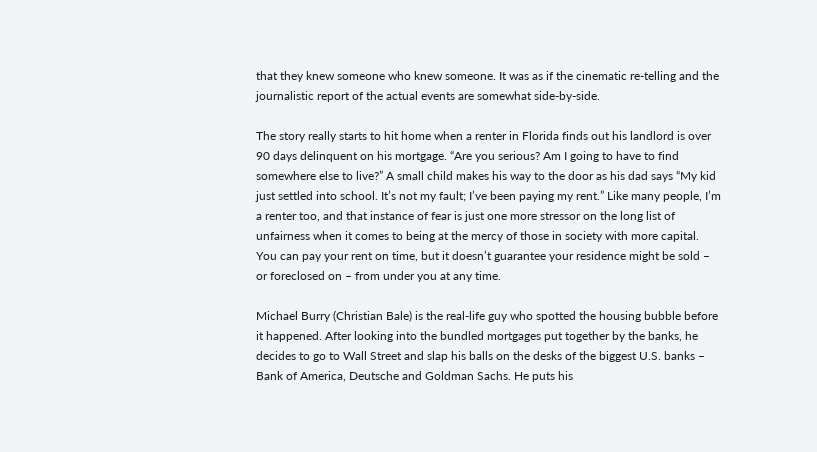that they knew someone who knew someone. It was as if the cinematic re-telling and the journalistic report of the actual events are somewhat side-by-side.

The story really starts to hit home when a renter in Florida finds out his landlord is over 90 days delinquent on his mortgage. “Are you serious? Am I going to have to find somewhere else to live?” A small child makes his way to the door as his dad says “My kid just settled into school. It’s not my fault; I’ve been paying my rent.” Like many people, I’m a renter too, and that instance of fear is just one more stressor on the long list of unfairness when it comes to being at the mercy of those in society with more capital. You can pay your rent on time, but it doesn’t guarantee your residence might be sold – or foreclosed on – from under you at any time.

Michael Burry (Christian Bale) is the real-life guy who spotted the housing bubble before it happened. After looking into the bundled mortgages put together by the banks, he decides to go to Wall Street and slap his balls on the desks of the biggest U.S. banks – Bank of America, Deutsche and Goldman Sachs. He puts his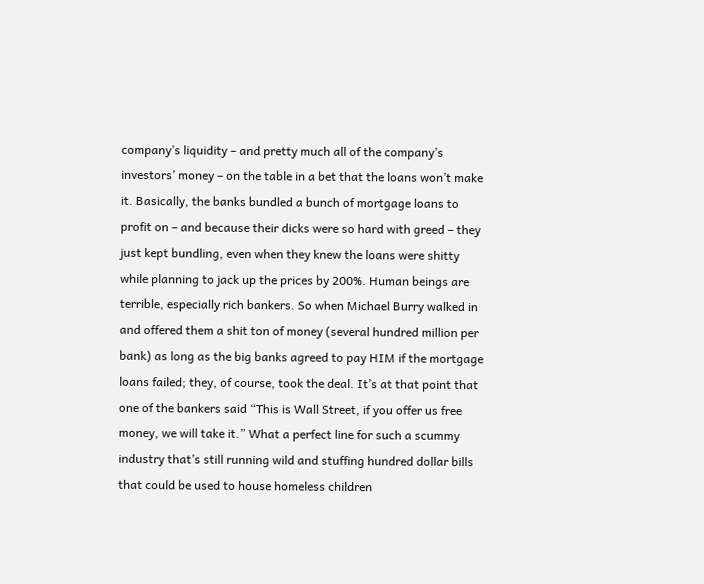company’s liquidity – and pretty much all of the company’s investors’ money – on the table in a bet that the loans won’t make it. Basically, the banks bundled a bunch of mortgage loans to profit on – and because their dicks were so hard with greed – they just kept bundling, even when they knew the loans were shitty while planning to jack up the prices by 200%. Human beings are terrible, especially rich bankers. So when Michael Burry walked in and offered them a shit ton of money (several hundred million per bank) as long as the big banks agreed to pay HIM if the mortgage loans failed; they, of course, took the deal. It’s at that point that one of the bankers said “This is Wall Street, if you offer us free money, we will take it.” What a perfect line for such a scummy industry that’s still running wild and stuffing hundred dollar bills that could be used to house homeless children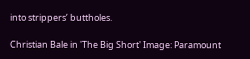into strippers’ buttholes.

Christian Bale in 'The Big Short' Image: Paramount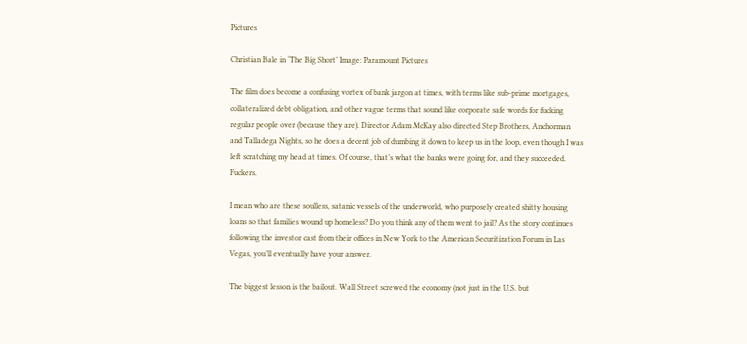Pictures

Christian Bale in ‘The Big Short’ Image: Paramount Pictures

The film does become a confusing vortex of bank jargon at times, with terms like sub-prime mortgages, collateralized debt obligation, and other vague terms that sound like corporate safe words for fucking regular people over (because they are). Director Adam McKay also directed Step Brothers, Anchorman and Talladega Nights, so he does a decent job of dumbing it down to keep us in the loop, even though I was left scratching my head at times. Of course, that’s what the banks were going for, and they succeeded. Fuckers.

I mean who are these soulless, satanic vessels of the underworld, who purposely created shitty housing loans so that families wound up homeless? Do you think any of them went to jail? As the story continues following the investor cast from their offices in New York to the American Securitization Forum in Las Vegas, you’ll eventually have your answer.

The biggest lesson is the bailout. Wall Street screwed the economy (not just in the U.S. but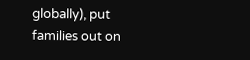globally), put families out on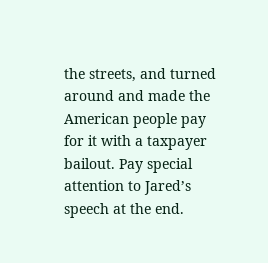the streets, and turned around and made the American people pay for it with a taxpayer bailout. Pay special attention to Jared’s speech at the end.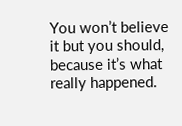You won’t believe it but you should, because it’s what really happened.